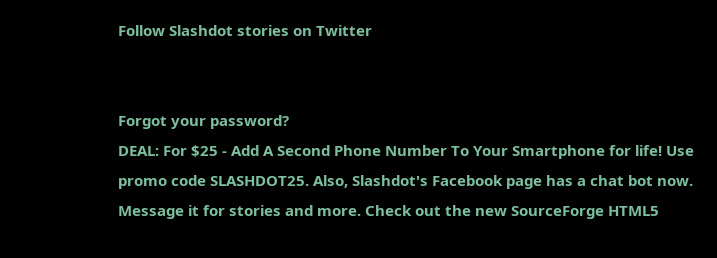Follow Slashdot stories on Twitter


Forgot your password?
DEAL: For $25 - Add A Second Phone Number To Your Smartphone for life! Use promo code SLASHDOT25. Also, Slashdot's Facebook page has a chat bot now. Message it for stories and more. Check out the new SourceForge HTML5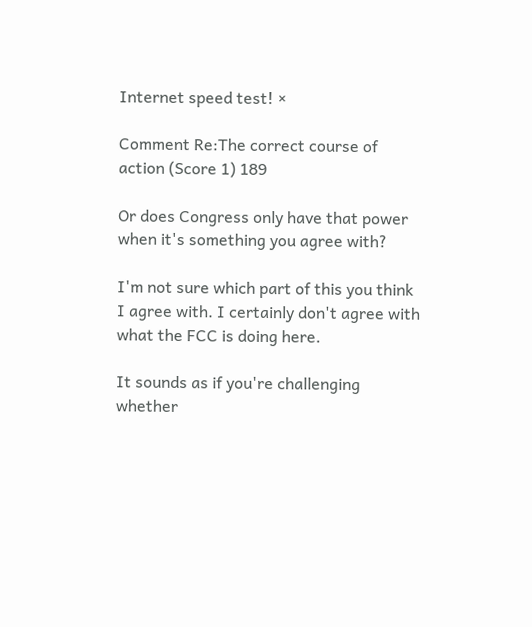Internet speed test! ×

Comment Re:The correct course of action (Score 1) 189

Or does Congress only have that power when it's something you agree with?

I'm not sure which part of this you think I agree with. I certainly don't agree with what the FCC is doing here.

It sounds as if you're challenging whether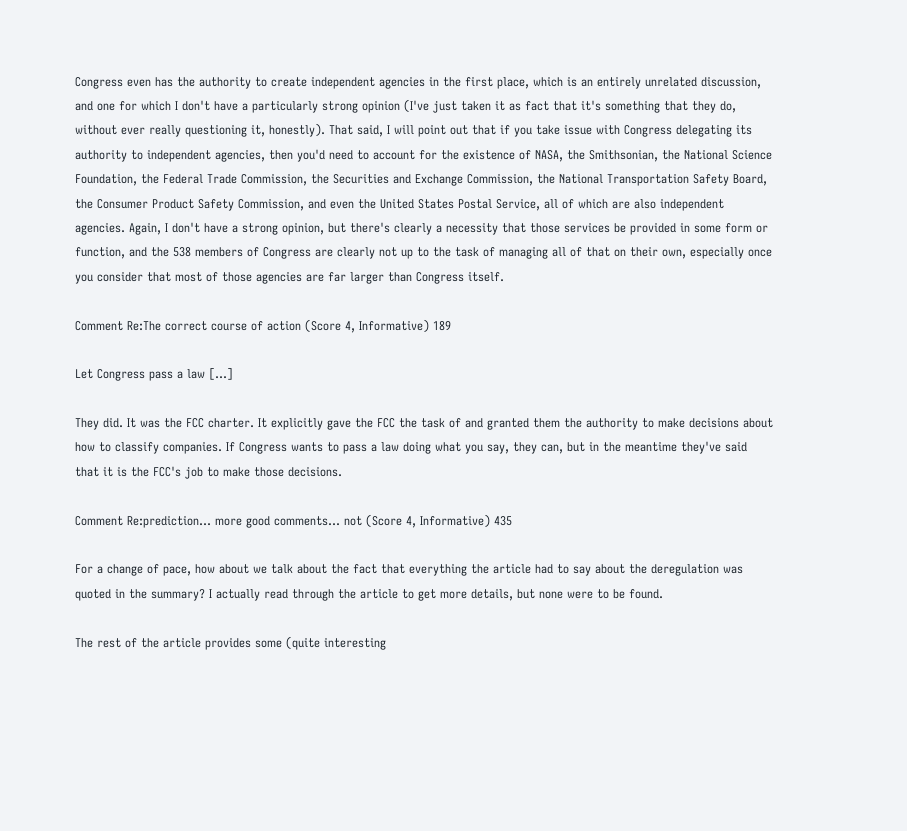Congress even has the authority to create independent agencies in the first place, which is an entirely unrelated discussion, and one for which I don't have a particularly strong opinion (I've just taken it as fact that it's something that they do, without ever really questioning it, honestly). That said, I will point out that if you take issue with Congress delegating its authority to independent agencies, then you'd need to account for the existence of NASA, the Smithsonian, the National Science Foundation, the Federal Trade Commission, the Securities and Exchange Commission, the National Transportation Safety Board, the Consumer Product Safety Commission, and even the United States Postal Service, all of which are also independent agencies. Again, I don't have a strong opinion, but there's clearly a necessity that those services be provided in some form or function, and the 538 members of Congress are clearly not up to the task of managing all of that on their own, especially once you consider that most of those agencies are far larger than Congress itself.

Comment Re:The correct course of action (Score 4, Informative) 189

Let Congress pass a law [...]

They did. It was the FCC charter. It explicitly gave the FCC the task of and granted them the authority to make decisions about how to classify companies. If Congress wants to pass a law doing what you say, they can, but in the meantime they've said that it is the FCC's job to make those decisions.

Comment Re:prediction... more good comments... not (Score 4, Informative) 435

For a change of pace, how about we talk about the fact that everything the article had to say about the deregulation was quoted in the summary? I actually read through the article to get more details, but none were to be found.

The rest of the article provides some (quite interesting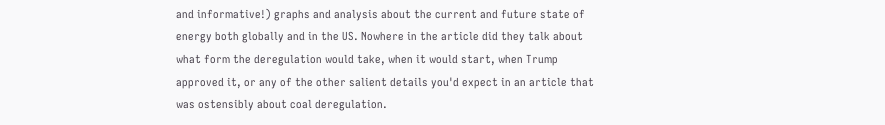and informative!) graphs and analysis about the current and future state of energy both globally and in the US. Nowhere in the article did they talk about what form the deregulation would take, when it would start, when Trump approved it, or any of the other salient details you'd expect in an article that was ostensibly about coal deregulation.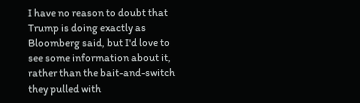I have no reason to doubt that Trump is doing exactly as Bloomberg said, but I'd love to see some information about it, rather than the bait-and-switch they pulled with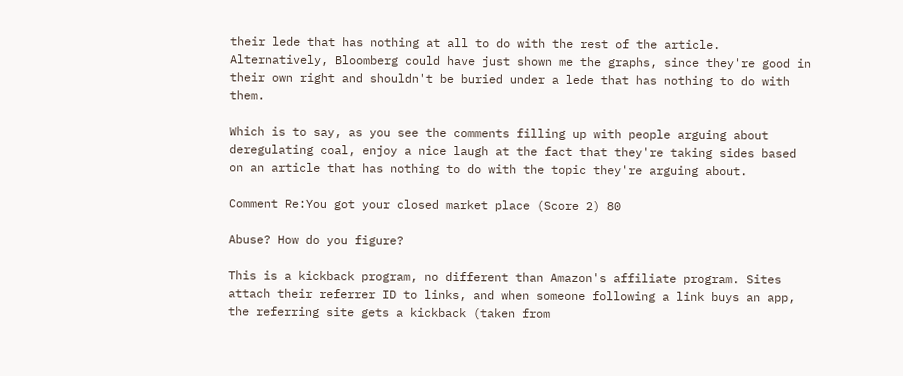their lede that has nothing at all to do with the rest of the article. Alternatively, Bloomberg could have just shown me the graphs, since they're good in their own right and shouldn't be buried under a lede that has nothing to do with them.

Which is to say, as you see the comments filling up with people arguing about deregulating coal, enjoy a nice laugh at the fact that they're taking sides based on an article that has nothing to do with the topic they're arguing about.

Comment Re:You got your closed market place (Score 2) 80

Abuse? How do you figure?

This is a kickback program, no different than Amazon's affiliate program. Sites attach their referrer ID to links, and when someone following a link buys an app, the referring site gets a kickback (taken from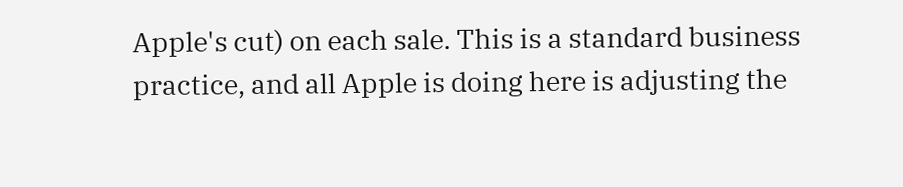Apple's cut) on each sale. This is a standard business practice, and all Apple is doing here is adjusting the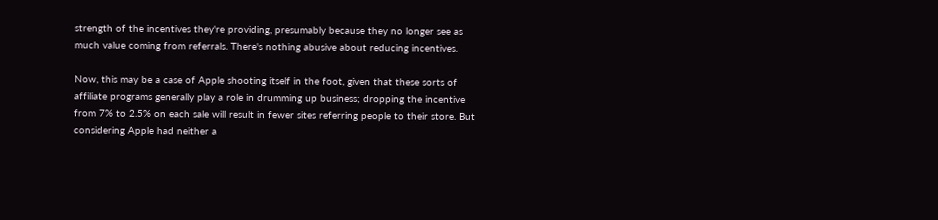strength of the incentives they're providing, presumably because they no longer see as much value coming from referrals. There's nothing abusive about reducing incentives.

Now, this may be a case of Apple shooting itself in the foot, given that these sorts of affiliate programs generally play a role in drumming up business; dropping the incentive from 7% to 2.5% on each sale will result in fewer sites referring people to their store. But considering Apple had neither a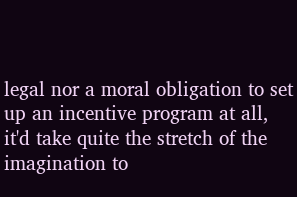legal nor a moral obligation to set up an incentive program at all, it'd take quite the stretch of the imagination to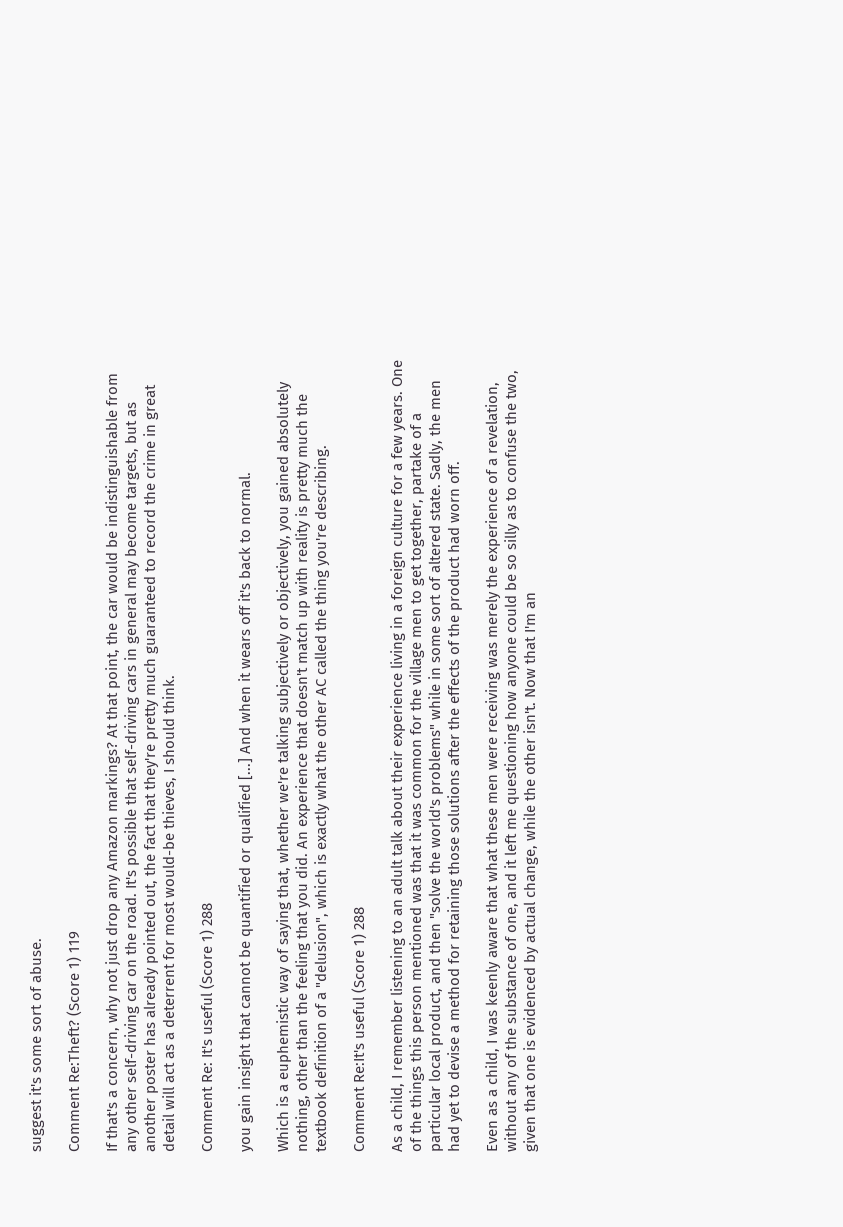suggest it's some sort of abuse.

Comment Re:Theft? (Score 1) 119

If that's a concern, why not just drop any Amazon markings? At that point, the car would be indistinguishable from any other self-driving car on the road. It's possible that self-driving cars in general may become targets, but as another poster has already pointed out, the fact that they're pretty much guaranteed to record the crime in great detail will act as a deterrent for most would-be thieves, I should think.

Comment Re: It's useful (Score 1) 288

you gain insight that cannot be quantified or qualified [...] And when it wears off it's back to normal.

Which is a euphemistic way of saying that, whether we're talking subjectively or objectively, you gained absolutely nothing, other than the feeling that you did. An experience that doesn't match up with reality is pretty much the textbook definition of a "delusion", which is exactly what the other AC called the thing you're describing.

Comment Re:It's useful (Score 1) 288

As a child, I remember listening to an adult talk about their experience living in a foreign culture for a few years. One of the things this person mentioned was that it was common for the village men to get together, partake of a particular local product, and then "solve the world's problems" while in some sort of altered state. Sadly, the men had yet to devise a method for retaining those solutions after the effects of the product had worn off.

Even as a child, I was keenly aware that what these men were receiving was merely the experience of a revelation, without any of the substance of one, and it left me questioning how anyone could be so silly as to confuse the two, given that one is evidenced by actual change, while the other isn't. Now that I'm an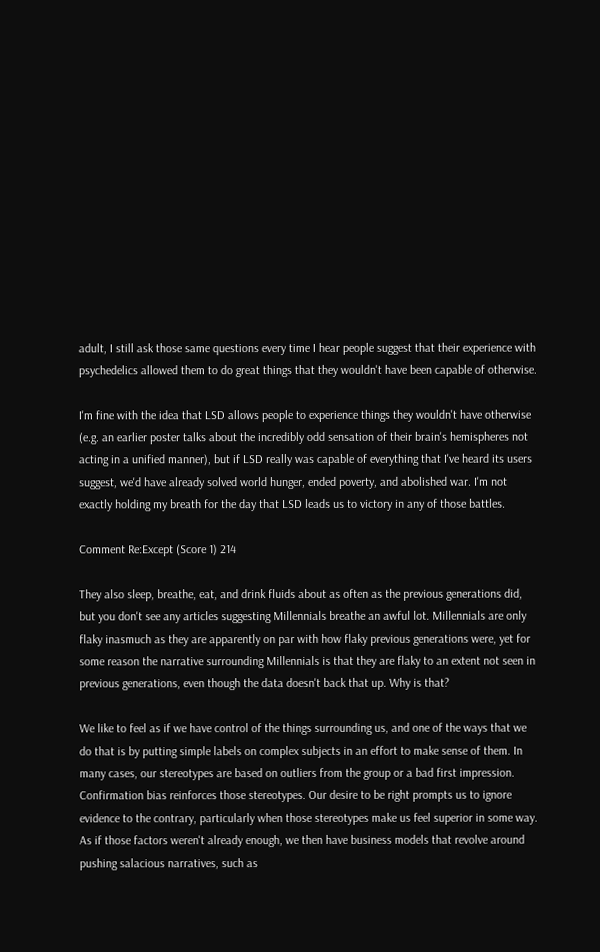adult, I still ask those same questions every time I hear people suggest that their experience with psychedelics allowed them to do great things that they wouldn't have been capable of otherwise.

I'm fine with the idea that LSD allows people to experience things they wouldn't have otherwise (e.g. an earlier poster talks about the incredibly odd sensation of their brain's hemispheres not acting in a unified manner), but if LSD really was capable of everything that I've heard its users suggest, we'd have already solved world hunger, ended poverty, and abolished war. I'm not exactly holding my breath for the day that LSD leads us to victory in any of those battles.

Comment Re:Except (Score 1) 214

They also sleep, breathe, eat, and drink fluids about as often as the previous generations did, but you don't see any articles suggesting Millennials breathe an awful lot. Millennials are only flaky inasmuch as they are apparently on par with how flaky previous generations were, yet for some reason the narrative surrounding Millennials is that they are flaky to an extent not seen in previous generations, even though the data doesn't back that up. Why is that?

We like to feel as if we have control of the things surrounding us, and one of the ways that we do that is by putting simple labels on complex subjects in an effort to make sense of them. In many cases, our stereotypes are based on outliers from the group or a bad first impression. Confirmation bias reinforces those stereotypes. Our desire to be right prompts us to ignore evidence to the contrary, particularly when those stereotypes make us feel superior in some way. As if those factors weren't already enough, we then have business models that revolve around pushing salacious narratives, such as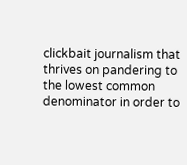clickbait journalism that thrives on pandering to the lowest common denominator in order to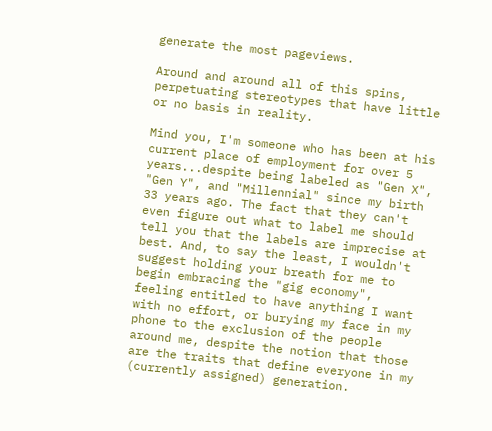generate the most pageviews.

Around and around all of this spins, perpetuating stereotypes that have little or no basis in reality.

Mind you, I'm someone who has been at his current place of employment for over 5 years...despite being labeled as "Gen X", "Gen Y", and "Millennial" since my birth 33 years ago. The fact that they can't even figure out what to label me should tell you that the labels are imprecise at best. And, to say the least, I wouldn't suggest holding your breath for me to begin embracing the "gig economy", feeling entitled to have anything I want with no effort, or burying my face in my phone to the exclusion of the people around me, despite the notion that those are the traits that define everyone in my (currently assigned) generation.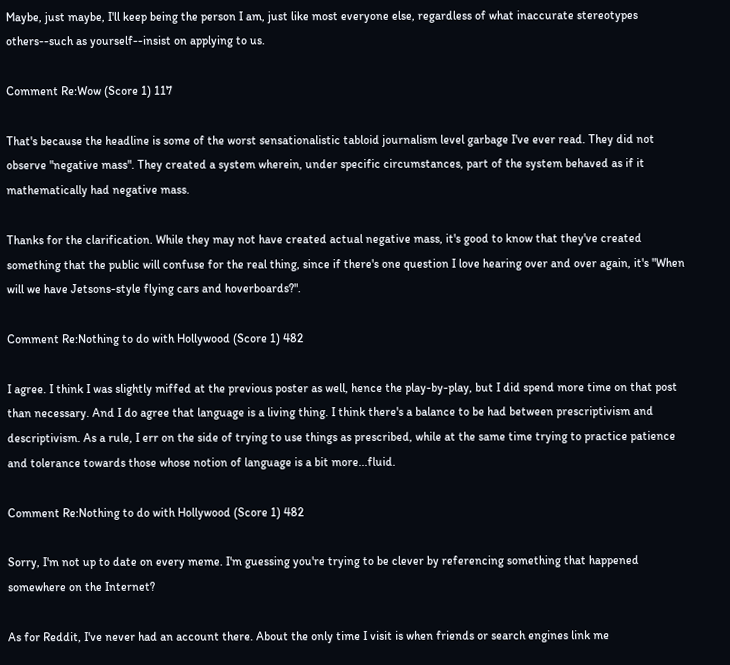Maybe, just maybe, I'll keep being the person I am, just like most everyone else, regardless of what inaccurate stereotypes others--such as yourself--insist on applying to us.

Comment Re:Wow (Score 1) 117

That's because the headline is some of the worst sensationalistic tabloid journalism level garbage I've ever read. They did not observe "negative mass". They created a system wherein, under specific circumstances, part of the system behaved as if it mathematically had negative mass.

Thanks for the clarification. While they may not have created actual negative mass, it's good to know that they've created something that the public will confuse for the real thing, since if there's one question I love hearing over and over again, it's "When will we have Jetsons-style flying cars and hoverboards?".

Comment Re:Nothing to do with Hollywood (Score 1) 482

I agree. I think I was slightly miffed at the previous poster as well, hence the play-by-play, but I did spend more time on that post than necessary. And I do agree that language is a living thing. I think there's a balance to be had between prescriptivism and descriptivism. As a rule, I err on the side of trying to use things as prescribed, while at the same time trying to practice patience and tolerance towards those whose notion of language is a bit more...fluid.

Comment Re:Nothing to do with Hollywood (Score 1) 482

Sorry, I'm not up to date on every meme. I'm guessing you're trying to be clever by referencing something that happened somewhere on the Internet?

As for Reddit, I've never had an account there. About the only time I visit is when friends or search engines link me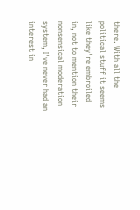there. With all the political stuff it seems like they're embroiled in, not to mention their nonsensical moderation system, I've never had an interest in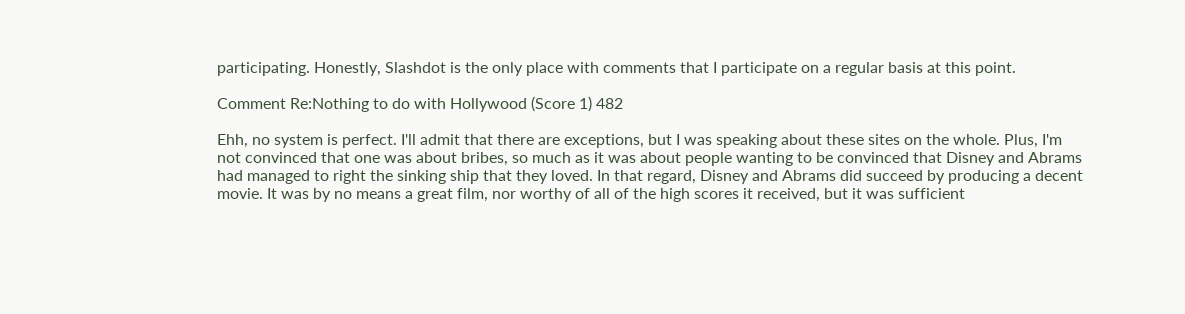participating. Honestly, Slashdot is the only place with comments that I participate on a regular basis at this point.

Comment Re:Nothing to do with Hollywood (Score 1) 482

Ehh, no system is perfect. I'll admit that there are exceptions, but I was speaking about these sites on the whole. Plus, I'm not convinced that one was about bribes, so much as it was about people wanting to be convinced that Disney and Abrams had managed to right the sinking ship that they loved. In that regard, Disney and Abrams did succeed by producing a decent movie. It was by no means a great film, nor worthy of all of the high scores it received, but it was sufficient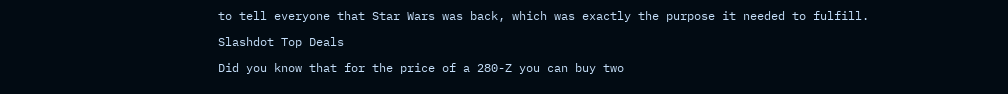to tell everyone that Star Wars was back, which was exactly the purpose it needed to fulfill.

Slashdot Top Deals

Did you know that for the price of a 280-Z you can buy two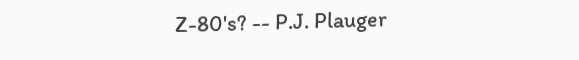Z-80's? -- P.J. Plauger